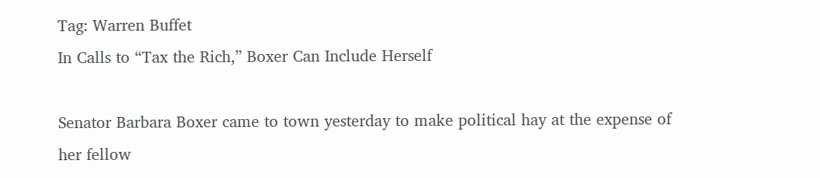Tag: Warren Buffet
In Calls to “Tax the Rich,” Boxer Can Include Herself

Senator Barbara Boxer came to town yesterday to make political hay at the expense of her fellow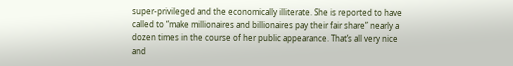super-privileged and the economically illiterate. She is reported to have called to “make millionaires and billionaires pay their fair share” nearly a dozen times in the course of her public appearance. That’s all very nice and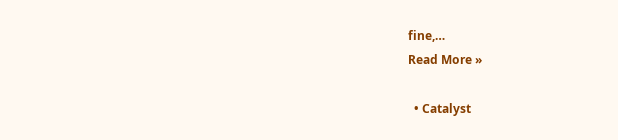fine,…
Read More »

  • Catalyst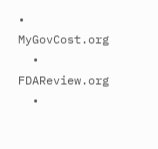• MyGovCost.org
  • FDAReview.org
  •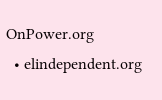OnPower.org
  • elindependent.org